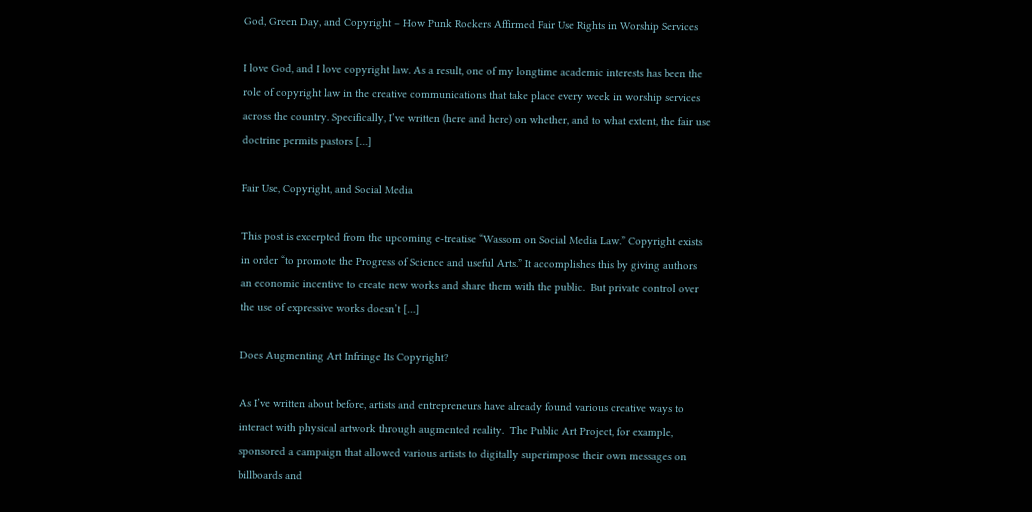God, Green Day, and Copyright – How Punk Rockers Affirmed Fair Use Rights in Worship Services

I love God, and I love copyright law. As a result, one of my longtime academic interests has been the role of copyright law in the creative communications that take place every week in worship services across the country. Specifically, I’ve written (here and here) on whether, and to what extent, the fair use doctrine permits pastors […]

Fair Use, Copyright, and Social Media

This post is excerpted from the upcoming e-treatise “Wassom on Social Media Law.” Copyright exists in order “to promote the Progress of Science and useful Arts.” It accomplishes this by giving authors an economic incentive to create new works and share them with the public.  But private control over the use of expressive works doesn’t […]

Does Augmenting Art Infringe Its Copyright?

As I’ve written about before, artists and entrepreneurs have already found various creative ways to interact with physical artwork through augmented reality.  The Public Art Project, for example, sponsored a campaign that allowed various artists to digitally superimpose their own messages on billboards and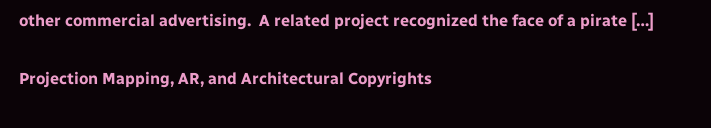other commercial advertising.  A related project recognized the face of a pirate […]

Projection Mapping, AR, and Architectural Copyrights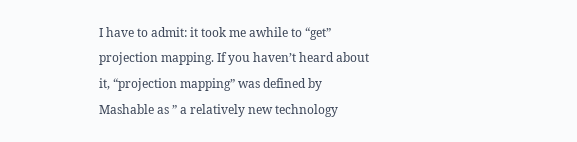I have to admit: it took me awhile to “get” projection mapping. If you haven’t heard about it, “projection mapping” was defined by Mashable as ” a relatively new technology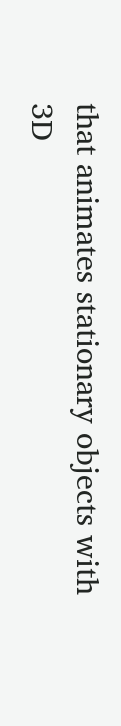that animates stationary objects with 3D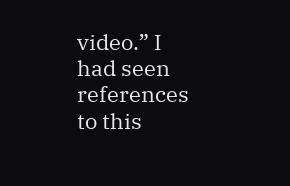video.” I had seen references to this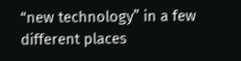“new technology” in a few different places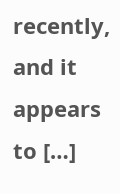recently, and it appears to […]